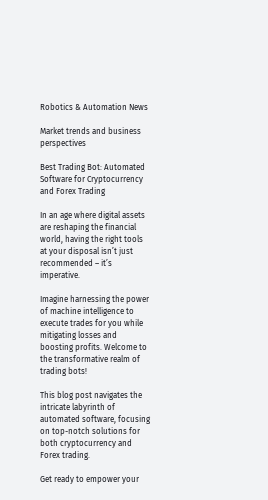Robotics & Automation News

Market trends and business perspectives

Best Trading Bot: Automated Software for Cryptocurrency and Forex Trading

In an age where digital assets are reshaping the financial world, having the right tools at your disposal isn’t just recommended – it’s imperative.

Imagine harnessing the power of machine intelligence to execute trades for you while mitigating losses and boosting profits. Welcome to the transformative realm of trading bots!

This blog post navigates the intricate labyrinth of automated software, focusing on top-notch solutions for both cryptocurrency and Forex trading.

Get ready to empower your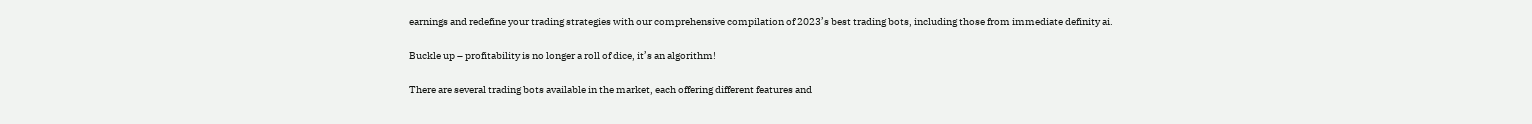earnings and redefine your trading strategies with our comprehensive compilation of 2023’s best trading bots, including those from immediate definity ai.

Buckle up – profitability is no longer a roll of dice, it’s an algorithm!

There are several trading bots available in the market, each offering different features and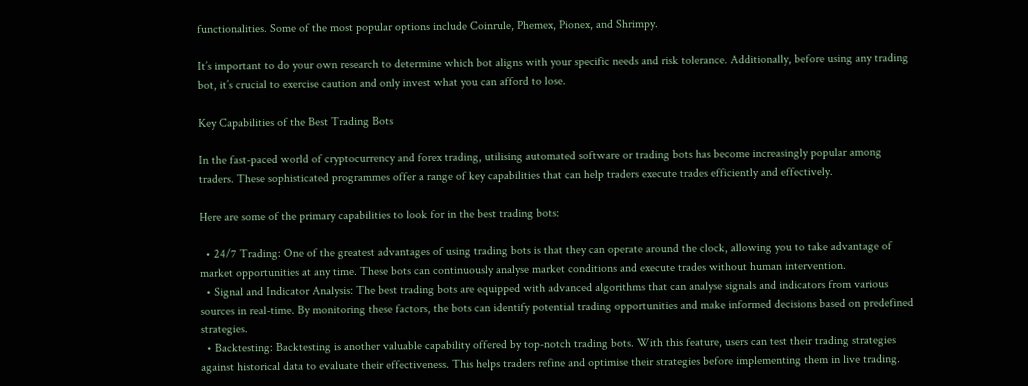functionalities. Some of the most popular options include Coinrule, Phemex, Pionex, and Shrimpy.

It’s important to do your own research to determine which bot aligns with your specific needs and risk tolerance. Additionally, before using any trading bot, it’s crucial to exercise caution and only invest what you can afford to lose.

Key Capabilities of the Best Trading Bots

In the fast-paced world of cryptocurrency and forex trading, utilising automated software or trading bots has become increasingly popular among traders. These sophisticated programmes offer a range of key capabilities that can help traders execute trades efficiently and effectively.

Here are some of the primary capabilities to look for in the best trading bots:

  • 24/7 Trading: One of the greatest advantages of using trading bots is that they can operate around the clock, allowing you to take advantage of market opportunities at any time. These bots can continuously analyse market conditions and execute trades without human intervention.
  • Signal and Indicator Analysis: The best trading bots are equipped with advanced algorithms that can analyse signals and indicators from various sources in real-time. By monitoring these factors, the bots can identify potential trading opportunities and make informed decisions based on predefined strategies.
  • Backtesting: Backtesting is another valuable capability offered by top-notch trading bots. With this feature, users can test their trading strategies against historical data to evaluate their effectiveness. This helps traders refine and optimise their strategies before implementing them in live trading.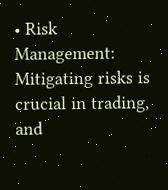• Risk Management: Mitigating risks is crucial in trading, and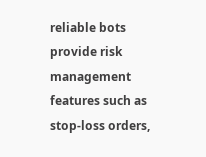reliable bots provide risk management features such as stop-loss orders,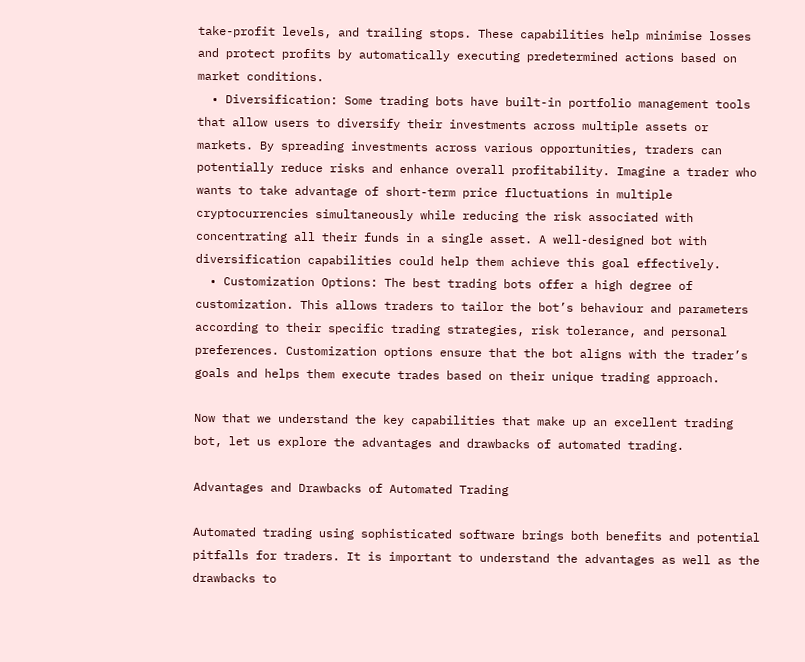take-profit levels, and trailing stops. These capabilities help minimise losses and protect profits by automatically executing predetermined actions based on market conditions.
  • Diversification: Some trading bots have built-in portfolio management tools that allow users to diversify their investments across multiple assets or markets. By spreading investments across various opportunities, traders can potentially reduce risks and enhance overall profitability. Imagine a trader who wants to take advantage of short-term price fluctuations in multiple cryptocurrencies simultaneously while reducing the risk associated with concentrating all their funds in a single asset. A well-designed bot with diversification capabilities could help them achieve this goal effectively.
  • Customization Options: The best trading bots offer a high degree of customization. This allows traders to tailor the bot’s behaviour and parameters according to their specific trading strategies, risk tolerance, and personal preferences. Customization options ensure that the bot aligns with the trader’s goals and helps them execute trades based on their unique trading approach.

Now that we understand the key capabilities that make up an excellent trading bot, let us explore the advantages and drawbacks of automated trading.

Advantages and Drawbacks of Automated Trading

Automated trading using sophisticated software brings both benefits and potential pitfalls for traders. It is important to understand the advantages as well as the drawbacks to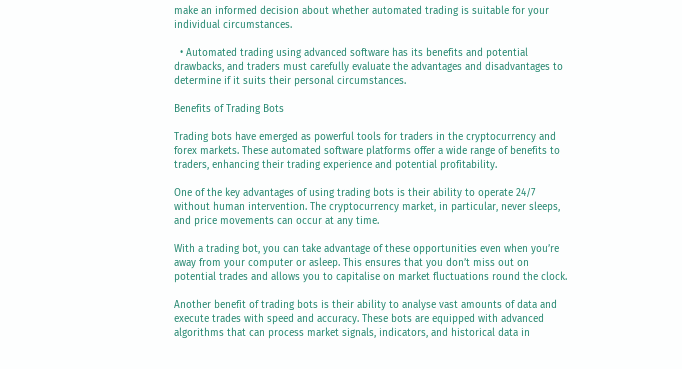make an informed decision about whether automated trading is suitable for your individual circumstances.

  • Automated trading using advanced software has its benefits and potential drawbacks, and traders must carefully evaluate the advantages and disadvantages to determine if it suits their personal circumstances.

Benefits of Trading Bots

Trading bots have emerged as powerful tools for traders in the cryptocurrency and forex markets. These automated software platforms offer a wide range of benefits to traders, enhancing their trading experience and potential profitability.

One of the key advantages of using trading bots is their ability to operate 24/7 without human intervention. The cryptocurrency market, in particular, never sleeps, and price movements can occur at any time.

With a trading bot, you can take advantage of these opportunities even when you’re away from your computer or asleep. This ensures that you don’t miss out on potential trades and allows you to capitalise on market fluctuations round the clock.

Another benefit of trading bots is their ability to analyse vast amounts of data and execute trades with speed and accuracy. These bots are equipped with advanced algorithms that can process market signals, indicators, and historical data in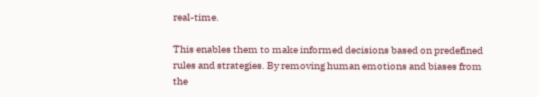real-time.

This enables them to make informed decisions based on predefined rules and strategies. By removing human emotions and biases from the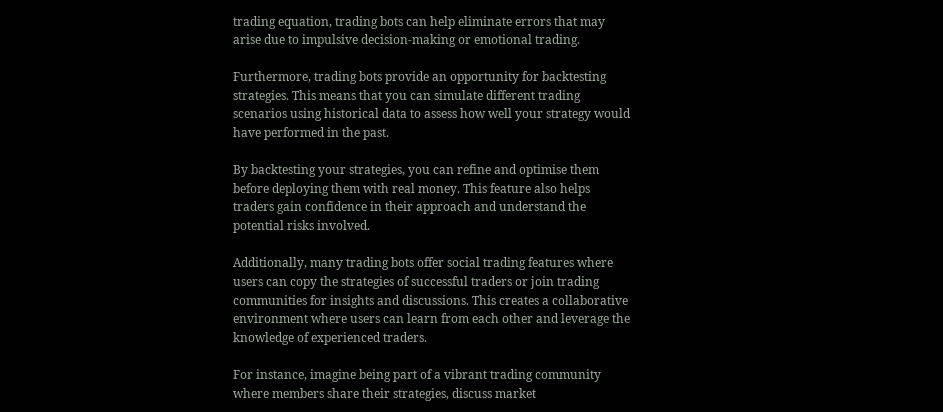trading equation, trading bots can help eliminate errors that may arise due to impulsive decision-making or emotional trading.

Furthermore, trading bots provide an opportunity for backtesting strategies. This means that you can simulate different trading scenarios using historical data to assess how well your strategy would have performed in the past.

By backtesting your strategies, you can refine and optimise them before deploying them with real money. This feature also helps traders gain confidence in their approach and understand the potential risks involved.

Additionally, many trading bots offer social trading features where users can copy the strategies of successful traders or join trading communities for insights and discussions. This creates a collaborative environment where users can learn from each other and leverage the knowledge of experienced traders.

For instance, imagine being part of a vibrant trading community where members share their strategies, discuss market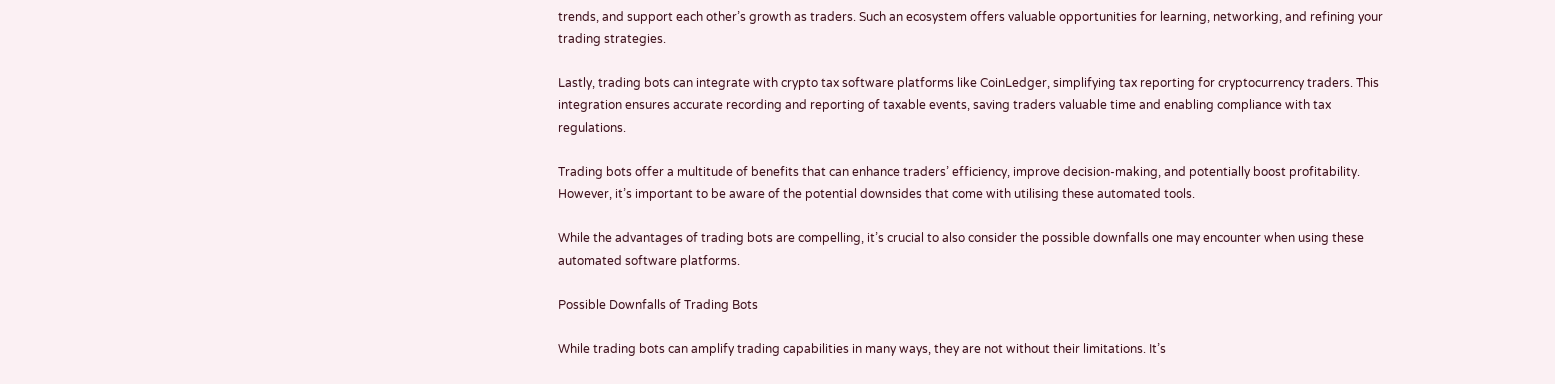trends, and support each other’s growth as traders. Such an ecosystem offers valuable opportunities for learning, networking, and refining your trading strategies.

Lastly, trading bots can integrate with crypto tax software platforms like CoinLedger, simplifying tax reporting for cryptocurrency traders. This integration ensures accurate recording and reporting of taxable events, saving traders valuable time and enabling compliance with tax regulations.

Trading bots offer a multitude of benefits that can enhance traders’ efficiency, improve decision-making, and potentially boost profitability. However, it’s important to be aware of the potential downsides that come with utilising these automated tools.

While the advantages of trading bots are compelling, it’s crucial to also consider the possible downfalls one may encounter when using these automated software platforms.

Possible Downfalls of Trading Bots

While trading bots can amplify trading capabilities in many ways, they are not without their limitations. It’s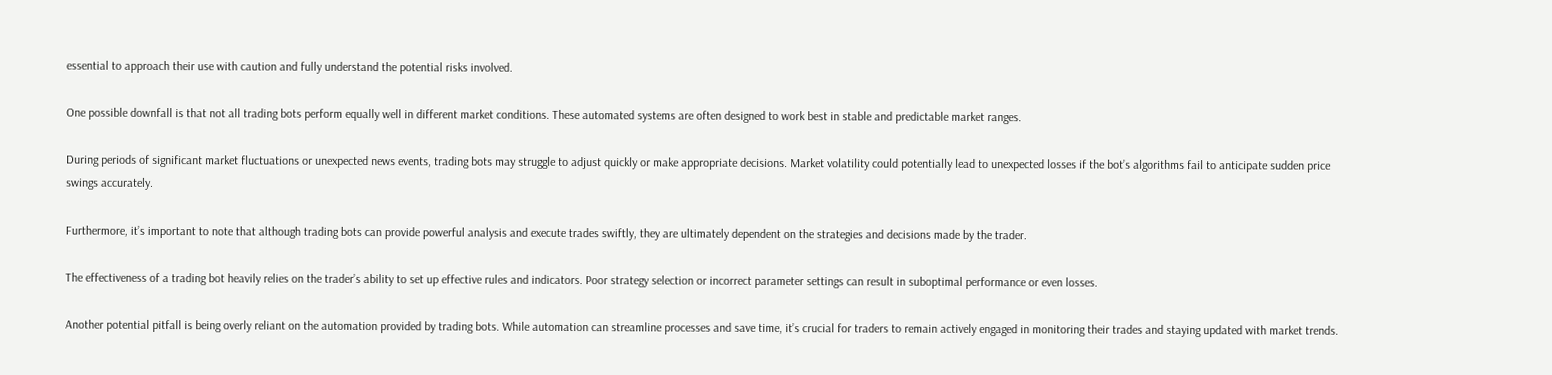essential to approach their use with caution and fully understand the potential risks involved.

One possible downfall is that not all trading bots perform equally well in different market conditions. These automated systems are often designed to work best in stable and predictable market ranges.

During periods of significant market fluctuations or unexpected news events, trading bots may struggle to adjust quickly or make appropriate decisions. Market volatility could potentially lead to unexpected losses if the bot’s algorithms fail to anticipate sudden price swings accurately.

Furthermore, it’s important to note that although trading bots can provide powerful analysis and execute trades swiftly, they are ultimately dependent on the strategies and decisions made by the trader.

The effectiveness of a trading bot heavily relies on the trader’s ability to set up effective rules and indicators. Poor strategy selection or incorrect parameter settings can result in suboptimal performance or even losses.

Another potential pitfall is being overly reliant on the automation provided by trading bots. While automation can streamline processes and save time, it’s crucial for traders to remain actively engaged in monitoring their trades and staying updated with market trends.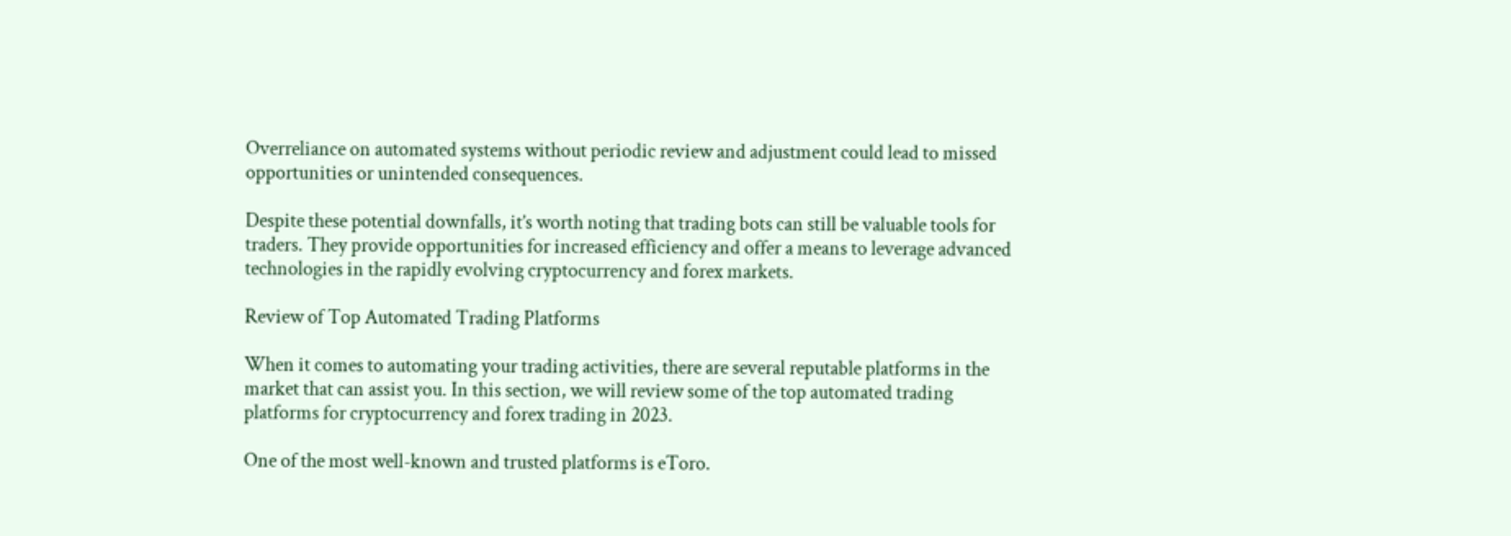Overreliance on automated systems without periodic review and adjustment could lead to missed opportunities or unintended consequences.

Despite these potential downfalls, it’s worth noting that trading bots can still be valuable tools for traders. They provide opportunities for increased efficiency and offer a means to leverage advanced technologies in the rapidly evolving cryptocurrency and forex markets.

Review of Top Automated Trading Platforms

When it comes to automating your trading activities, there are several reputable platforms in the market that can assist you. In this section, we will review some of the top automated trading platforms for cryptocurrency and forex trading in 2023.

One of the most well-known and trusted platforms is eToro.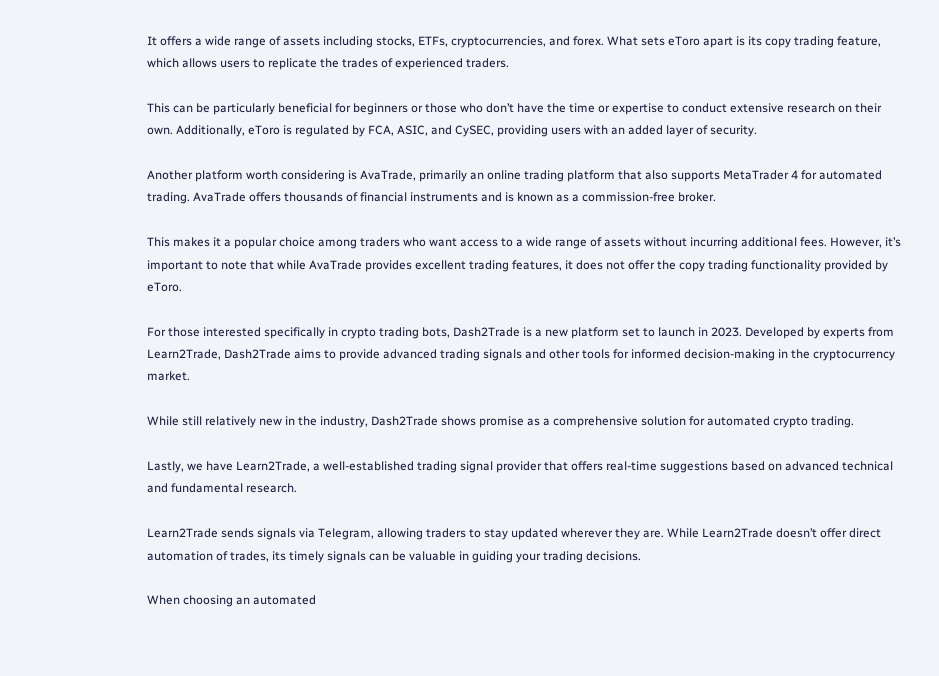It offers a wide range of assets including stocks, ETFs, cryptocurrencies, and forex. What sets eToro apart is its copy trading feature, which allows users to replicate the trades of experienced traders.

This can be particularly beneficial for beginners or those who don’t have the time or expertise to conduct extensive research on their own. Additionally, eToro is regulated by FCA, ASIC, and CySEC, providing users with an added layer of security.

Another platform worth considering is AvaTrade, primarily an online trading platform that also supports MetaTrader 4 for automated trading. AvaTrade offers thousands of financial instruments and is known as a commission-free broker.

This makes it a popular choice among traders who want access to a wide range of assets without incurring additional fees. However, it’s important to note that while AvaTrade provides excellent trading features, it does not offer the copy trading functionality provided by eToro.

For those interested specifically in crypto trading bots, Dash2Trade is a new platform set to launch in 2023. Developed by experts from Learn2Trade, Dash2Trade aims to provide advanced trading signals and other tools for informed decision-making in the cryptocurrency market.

While still relatively new in the industry, Dash2Trade shows promise as a comprehensive solution for automated crypto trading.

Lastly, we have Learn2Trade, a well-established trading signal provider that offers real-time suggestions based on advanced technical and fundamental research.

Learn2Trade sends signals via Telegram, allowing traders to stay updated wherever they are. While Learn2Trade doesn’t offer direct automation of trades, its timely signals can be valuable in guiding your trading decisions.

When choosing an automated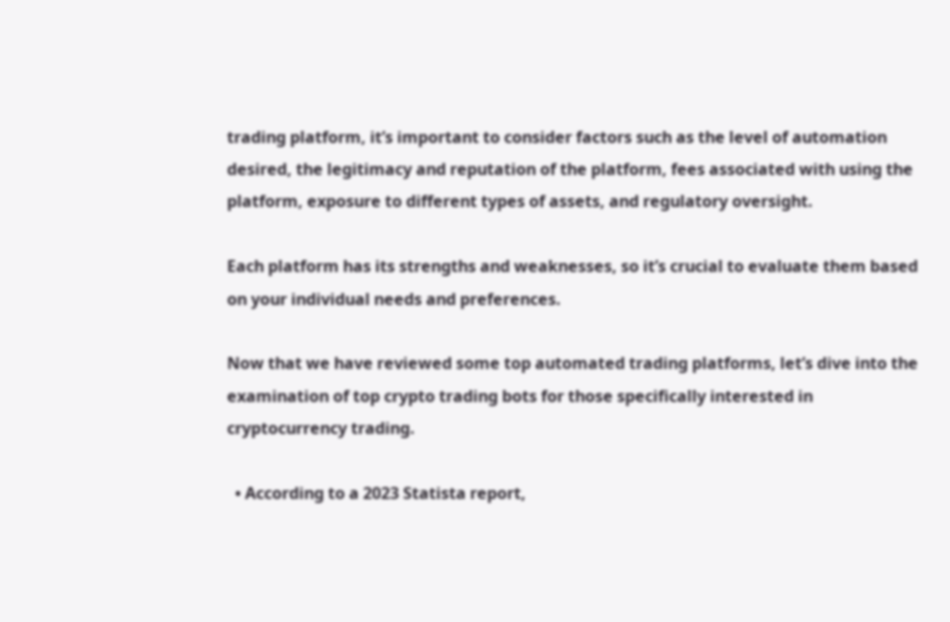trading platform, it’s important to consider factors such as the level of automation desired, the legitimacy and reputation of the platform, fees associated with using the platform, exposure to different types of assets, and regulatory oversight.

Each platform has its strengths and weaknesses, so it’s crucial to evaluate them based on your individual needs and preferences.

Now that we have reviewed some top automated trading platforms, let’s dive into the examination of top crypto trading bots for those specifically interested in cryptocurrency trading.

  • According to a 2023 Statista report,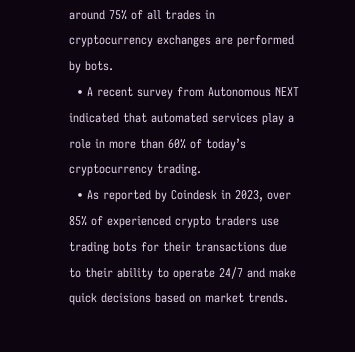around 75% of all trades in cryptocurrency exchanges are performed by bots.
  • A recent survey from Autonomous NEXT indicated that automated services play a role in more than 60% of today’s cryptocurrency trading.
  • As reported by Coindesk in 2023, over 85% of experienced crypto traders use trading bots for their transactions due to their ability to operate 24/7 and make quick decisions based on market trends.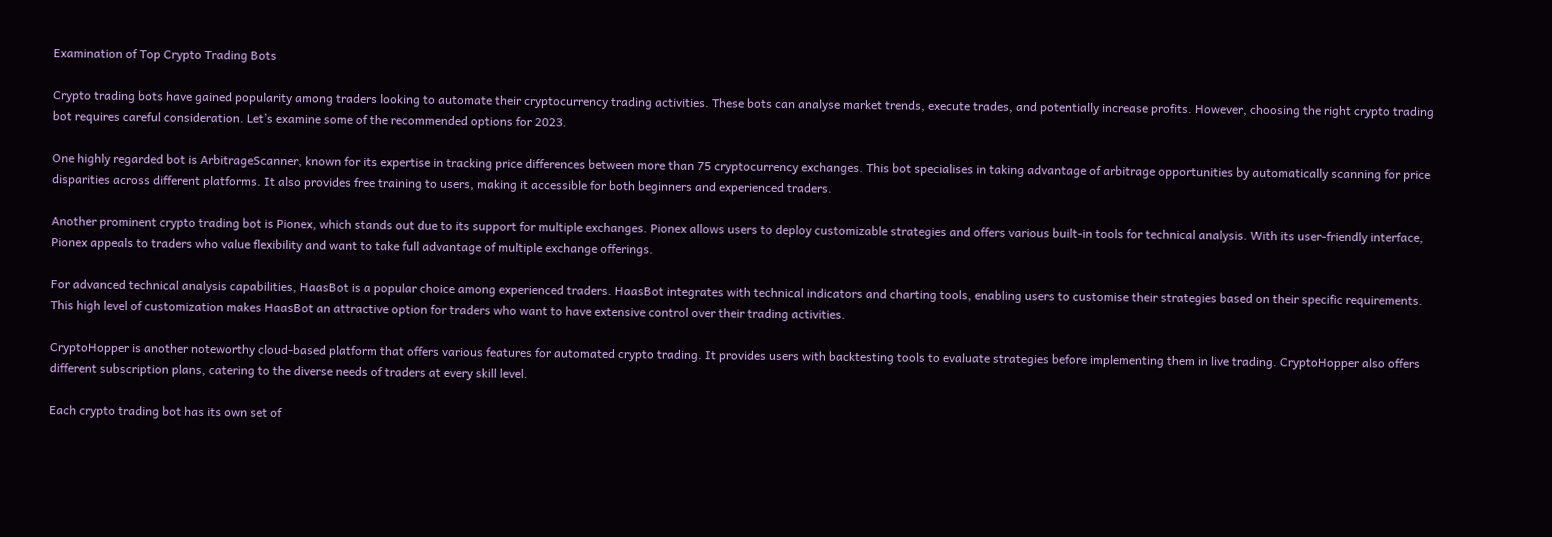Examination of Top Crypto Trading Bots

Crypto trading bots have gained popularity among traders looking to automate their cryptocurrency trading activities. These bots can analyse market trends, execute trades, and potentially increase profits. However, choosing the right crypto trading bot requires careful consideration. Let’s examine some of the recommended options for 2023.

One highly regarded bot is ArbitrageScanner, known for its expertise in tracking price differences between more than 75 cryptocurrency exchanges. This bot specialises in taking advantage of arbitrage opportunities by automatically scanning for price disparities across different platforms. It also provides free training to users, making it accessible for both beginners and experienced traders.

Another prominent crypto trading bot is Pionex, which stands out due to its support for multiple exchanges. Pionex allows users to deploy customizable strategies and offers various built-in tools for technical analysis. With its user-friendly interface, Pionex appeals to traders who value flexibility and want to take full advantage of multiple exchange offerings.

For advanced technical analysis capabilities, HaasBot is a popular choice among experienced traders. HaasBot integrates with technical indicators and charting tools, enabling users to customise their strategies based on their specific requirements. This high level of customization makes HaasBot an attractive option for traders who want to have extensive control over their trading activities.

CryptoHopper is another noteworthy cloud-based platform that offers various features for automated crypto trading. It provides users with backtesting tools to evaluate strategies before implementing them in live trading. CryptoHopper also offers different subscription plans, catering to the diverse needs of traders at every skill level.

Each crypto trading bot has its own set of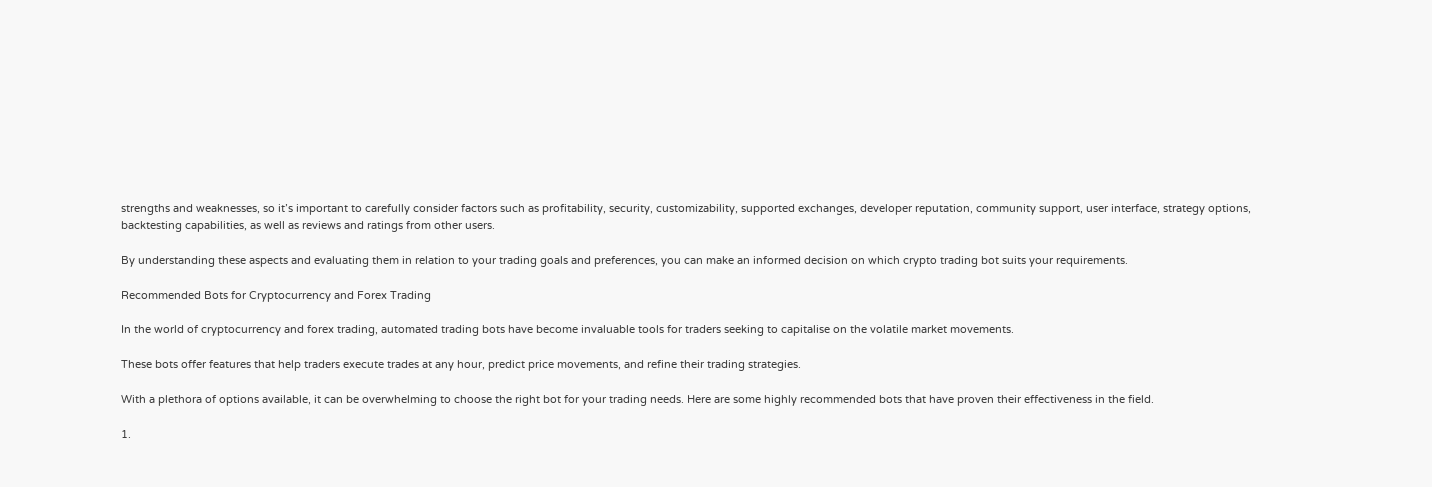strengths and weaknesses, so it’s important to carefully consider factors such as profitability, security, customizability, supported exchanges, developer reputation, community support, user interface, strategy options, backtesting capabilities, as well as reviews and ratings from other users.

By understanding these aspects and evaluating them in relation to your trading goals and preferences, you can make an informed decision on which crypto trading bot suits your requirements.

Recommended Bots for Cryptocurrency and Forex Trading

In the world of cryptocurrency and forex trading, automated trading bots have become invaluable tools for traders seeking to capitalise on the volatile market movements.

These bots offer features that help traders execute trades at any hour, predict price movements, and refine their trading strategies.

With a plethora of options available, it can be overwhelming to choose the right bot for your trading needs. Here are some highly recommended bots that have proven their effectiveness in the field.

1.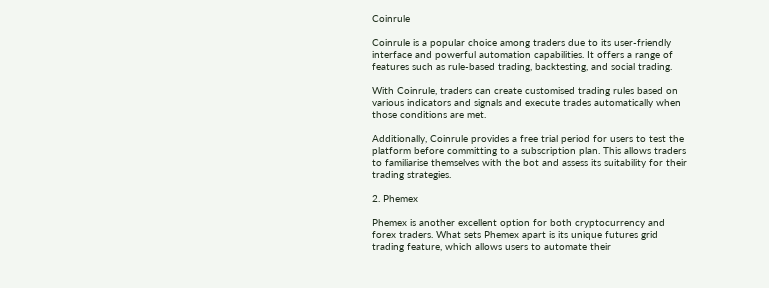Coinrule

Coinrule is a popular choice among traders due to its user-friendly interface and powerful automation capabilities. It offers a range of features such as rule-based trading, backtesting, and social trading.

With Coinrule, traders can create customised trading rules based on various indicators and signals and execute trades automatically when those conditions are met.

Additionally, Coinrule provides a free trial period for users to test the platform before committing to a subscription plan. This allows traders to familiarise themselves with the bot and assess its suitability for their trading strategies.

2. Phemex

Phemex is another excellent option for both cryptocurrency and forex traders. What sets Phemex apart is its unique futures grid trading feature, which allows users to automate their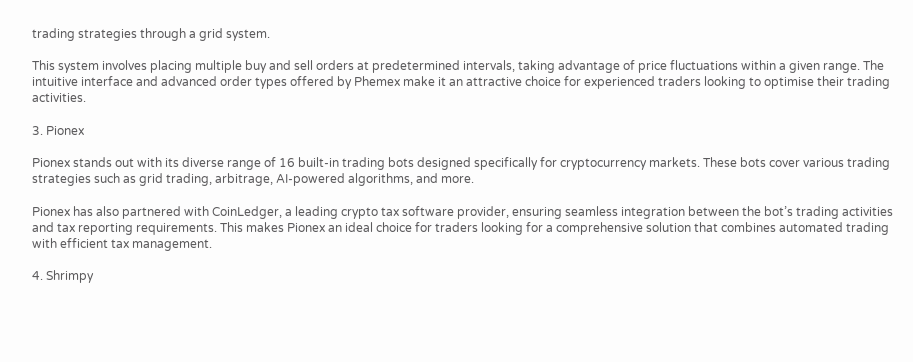trading strategies through a grid system.

This system involves placing multiple buy and sell orders at predetermined intervals, taking advantage of price fluctuations within a given range. The intuitive interface and advanced order types offered by Phemex make it an attractive choice for experienced traders looking to optimise their trading activities.

3. Pionex

Pionex stands out with its diverse range of 16 built-in trading bots designed specifically for cryptocurrency markets. These bots cover various trading strategies such as grid trading, arbitrage, AI-powered algorithms, and more.

Pionex has also partnered with CoinLedger, a leading crypto tax software provider, ensuring seamless integration between the bot’s trading activities and tax reporting requirements. This makes Pionex an ideal choice for traders looking for a comprehensive solution that combines automated trading with efficient tax management.

4. Shrimpy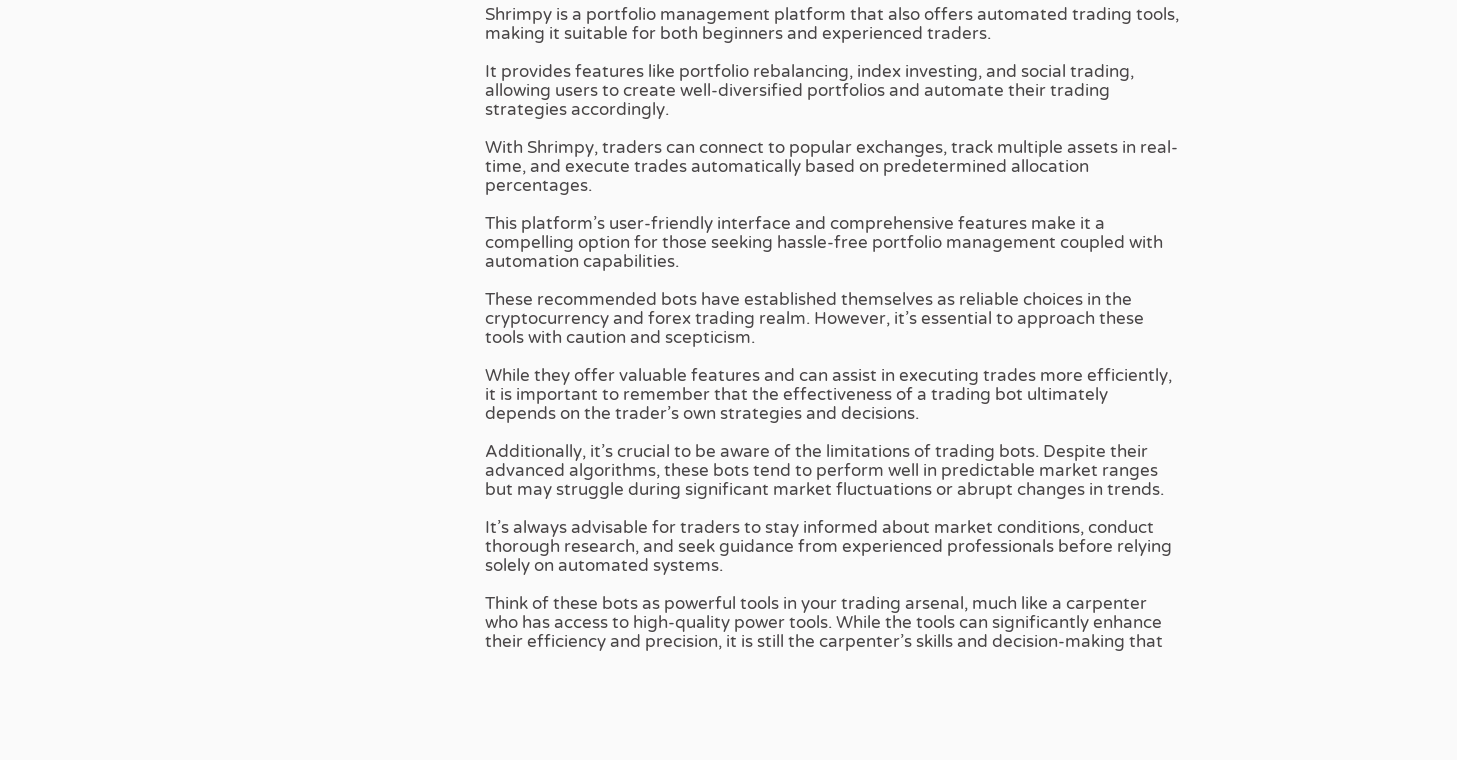Shrimpy is a portfolio management platform that also offers automated trading tools, making it suitable for both beginners and experienced traders.

It provides features like portfolio rebalancing, index investing, and social trading, allowing users to create well-diversified portfolios and automate their trading strategies accordingly.

With Shrimpy, traders can connect to popular exchanges, track multiple assets in real-time, and execute trades automatically based on predetermined allocation percentages.

This platform’s user-friendly interface and comprehensive features make it a compelling option for those seeking hassle-free portfolio management coupled with automation capabilities.

These recommended bots have established themselves as reliable choices in the cryptocurrency and forex trading realm. However, it’s essential to approach these tools with caution and scepticism.

While they offer valuable features and can assist in executing trades more efficiently, it is important to remember that the effectiveness of a trading bot ultimately depends on the trader’s own strategies and decisions.

Additionally, it’s crucial to be aware of the limitations of trading bots. Despite their advanced algorithms, these bots tend to perform well in predictable market ranges but may struggle during significant market fluctuations or abrupt changes in trends.

It’s always advisable for traders to stay informed about market conditions, conduct thorough research, and seek guidance from experienced professionals before relying solely on automated systems.

Think of these bots as powerful tools in your trading arsenal, much like a carpenter who has access to high-quality power tools. While the tools can significantly enhance their efficiency and precision, it is still the carpenter’s skills and decision-making that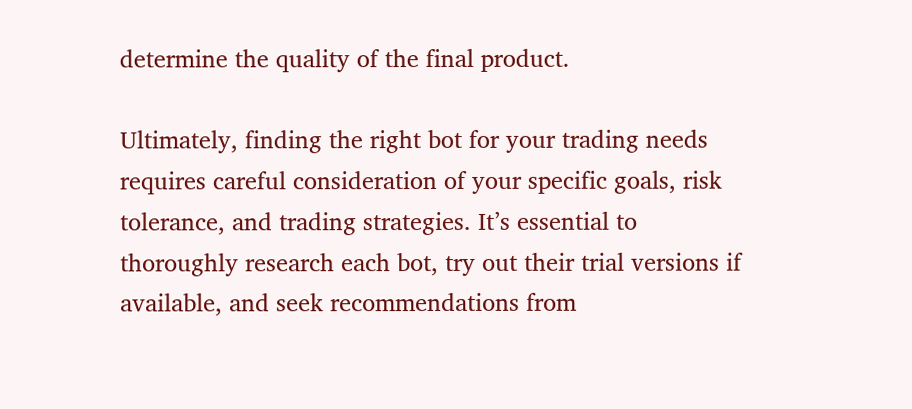determine the quality of the final product.

Ultimately, finding the right bot for your trading needs requires careful consideration of your specific goals, risk tolerance, and trading strategies. It’s essential to thoroughly research each bot, try out their trial versions if available, and seek recommendations from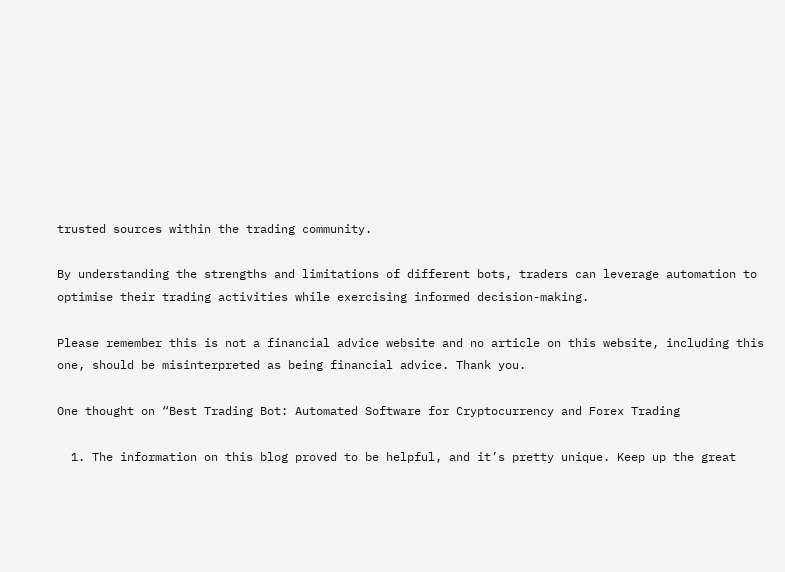trusted sources within the trading community.

By understanding the strengths and limitations of different bots, traders can leverage automation to optimise their trading activities while exercising informed decision-making.

Please remember this is not a financial advice website and no article on this website, including this one, should be misinterpreted as being financial advice. Thank you.

One thought on “Best Trading Bot: Automated Software for Cryptocurrency and Forex Trading

  1. The information on this blog proved to be helpful, and it’s pretty unique. Keep up the great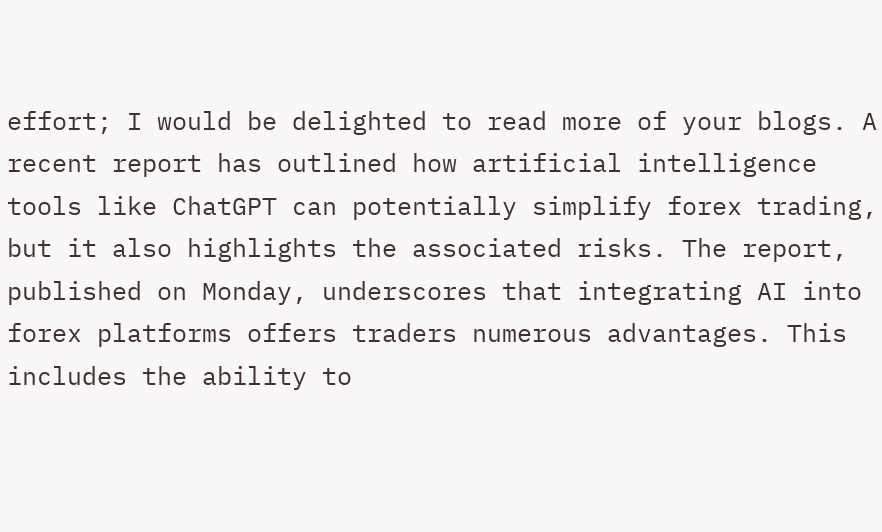effort; I would be delighted to read more of your blogs. A recent report has outlined how artificial intelligence tools like ChatGPT can potentially simplify forex trading, but it also highlights the associated risks. The report, published on Monday, underscores that integrating AI into forex platforms offers traders numerous advantages. This includes the ability to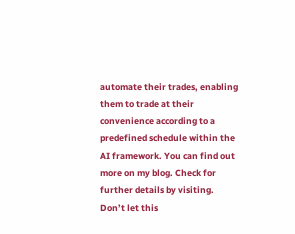automate their trades, enabling them to trade at their convenience according to a predefined schedule within the AI framework. You can find out more on my blog. Check for further details by visiting. Don’t let this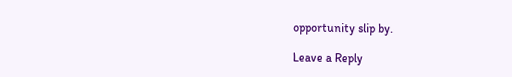opportunity slip by.

Leave a Reply